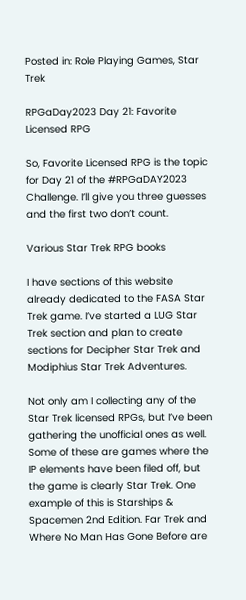Posted in: Role Playing Games, Star Trek

RPGaDay2023 Day 21: Favorite Licensed RPG

So, Favorite Licensed RPG is the topic for Day 21 of the #RPGaDAY2023 Challenge. I’ll give you three guesses and the first two don’t count.

Various Star Trek RPG books

I have sections of this website already dedicated to the FASA Star Trek game. I’ve started a LUG Star Trek section and plan to create sections for Decipher Star Trek and Modiphius Star Trek Adventures.

Not only am I collecting any of the Star Trek licensed RPGs, but I’ve been gathering the unofficial ones as well. Some of these are games where the IP elements have been filed off, but the game is clearly Star Trek. One example of this is Starships & Spacemen 2nd Edition. Far Trek and Where No Man Has Gone Before are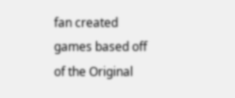fan created games based off of the Original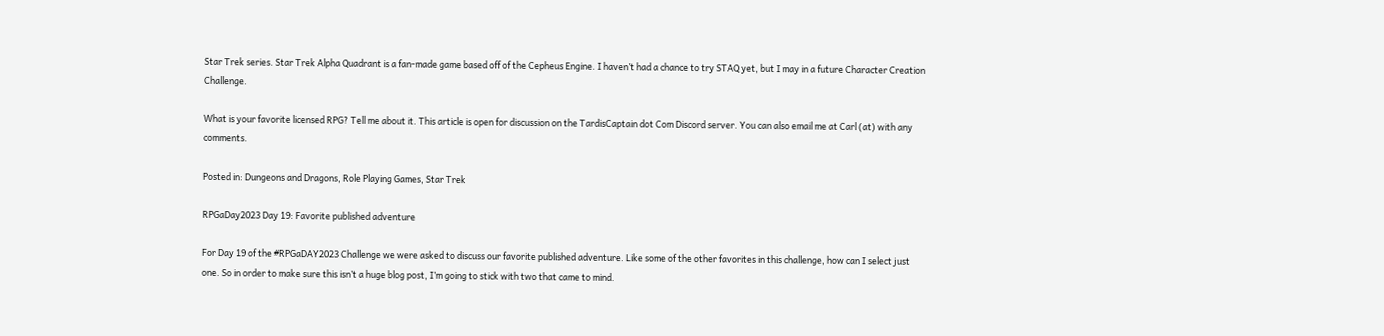Star Trek series. Star Trek Alpha Quadrant is a fan-made game based off of the Cepheus Engine. I haven’t had a chance to try STAQ yet, but I may in a future Character Creation Challenge.

What is your favorite licensed RPG? Tell me about it. This article is open for discussion on the TardisCaptain dot Com Discord server. You can also email me at Carl (at) with any comments.

Posted in: Dungeons and Dragons, Role Playing Games, Star Trek

RPGaDay2023 Day 19: Favorite published adventure

For Day 19 of the #RPGaDAY2023 Challenge we were asked to discuss our favorite published adventure. Like some of the other favorites in this challenge, how can I select just one. So in order to make sure this isn’t a huge blog post, I’m going to stick with two that came to mind.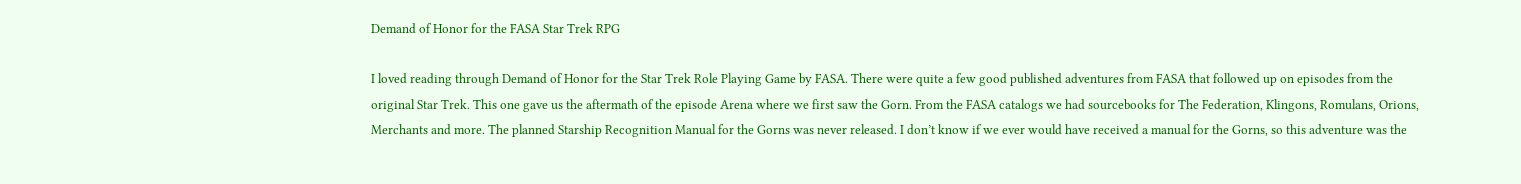Demand of Honor for the FASA Star Trek RPG

I loved reading through Demand of Honor for the Star Trek Role Playing Game by FASA. There were quite a few good published adventures from FASA that followed up on episodes from the original Star Trek. This one gave us the aftermath of the episode Arena where we first saw the Gorn. From the FASA catalogs we had sourcebooks for The Federation, Klingons, Romulans, Orions, Merchants and more. The planned Starship Recognition Manual for the Gorns was never released. I don’t know if we ever would have received a manual for the Gorns, so this adventure was the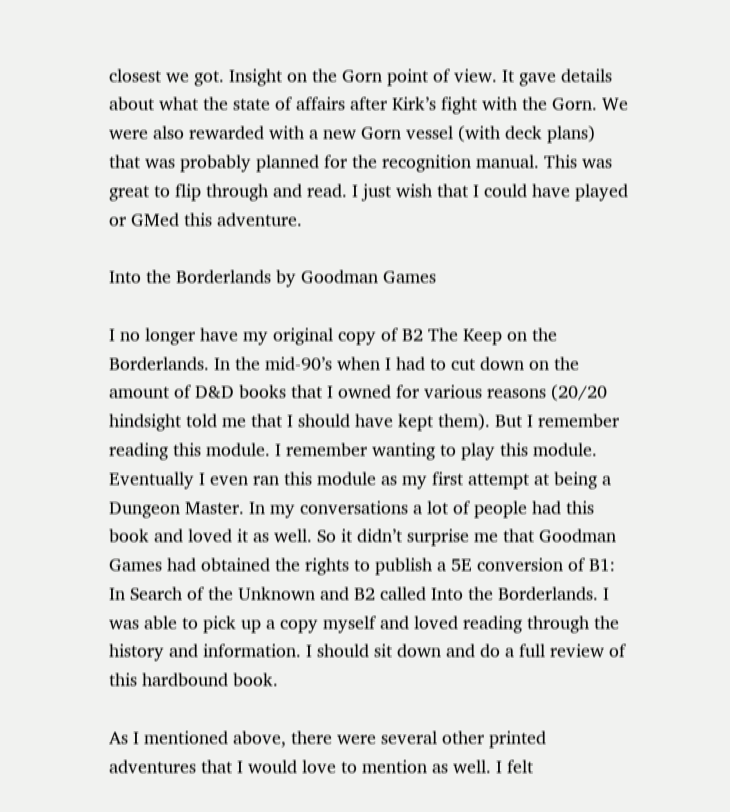closest we got. Insight on the Gorn point of view. It gave details about what the state of affairs after Kirk’s fight with the Gorn. We were also rewarded with a new Gorn vessel (with deck plans) that was probably planned for the recognition manual. This was great to flip through and read. I just wish that I could have played or GMed this adventure.

Into the Borderlands by Goodman Games

I no longer have my original copy of B2 The Keep on the Borderlands. In the mid-90’s when I had to cut down on the amount of D&D books that I owned for various reasons (20/20 hindsight told me that I should have kept them). But I remember reading this module. I remember wanting to play this module. Eventually I even ran this module as my first attempt at being a Dungeon Master. In my conversations a lot of people had this book and loved it as well. So it didn’t surprise me that Goodman Games had obtained the rights to publish a 5E conversion of B1: In Search of the Unknown and B2 called Into the Borderlands. I was able to pick up a copy myself and loved reading through the history and information. I should sit down and do a full review of this hardbound book.

As I mentioned above, there were several other printed adventures that I would love to mention as well. I felt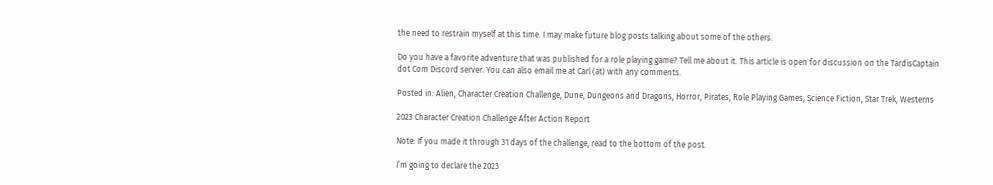the need to restrain myself at this time. I may make future blog posts talking about some of the others.

Do you have a favorite adventure that was published for a role playing game? Tell me about it. This article is open for discussion on the TardisCaptain dot Com Discord server. You can also email me at Carl (at) with any comments.

Posted in: Alien, Character Creation Challenge, Dune, Dungeons and Dragons, Horror, Pirates, Role Playing Games, Science Fiction, Star Trek, Westerns

2023 Character Creation Challenge After Action Report

Note: If you made it through 31 days of the challenge, read to the bottom of the post.

I’m going to declare the 2023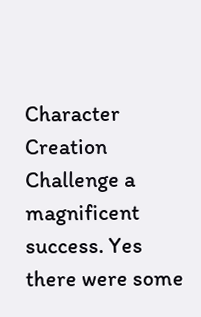Character Creation Challenge a magnificent success. Yes there were some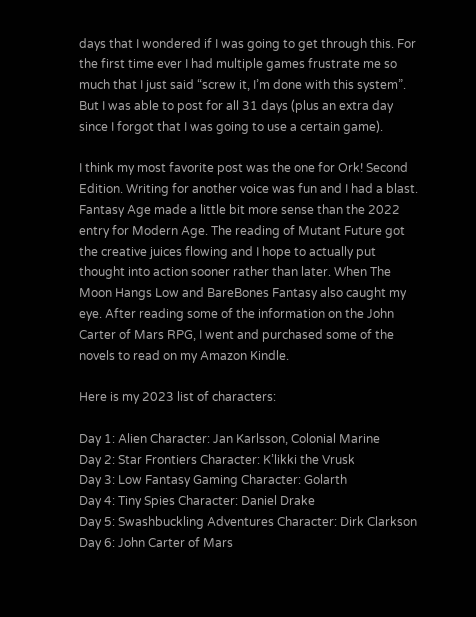days that I wondered if I was going to get through this. For the first time ever I had multiple games frustrate me so much that I just said “screw it, I’m done with this system”. But I was able to post for all 31 days (plus an extra day since I forgot that I was going to use a certain game).

I think my most favorite post was the one for Ork! Second Edition. Writing for another voice was fun and I had a blast. Fantasy Age made a little bit more sense than the 2022 entry for Modern Age. The reading of Mutant Future got the creative juices flowing and I hope to actually put thought into action sooner rather than later. When The Moon Hangs Low and BareBones Fantasy also caught my eye. After reading some of the information on the John Carter of Mars RPG, I went and purchased some of the novels to read on my Amazon Kindle.

Here is my 2023 list of characters:

Day 1: Alien Character: Jan Karlsson, Colonial Marine
Day 2: Star Frontiers Character: K’likki the Vrusk
Day 3: Low Fantasy Gaming Character: Golarth
Day 4: Tiny Spies Character: Daniel Drake
Day 5: Swashbuckling Adventures Character: Dirk Clarkson
Day 6: John Carter of Mars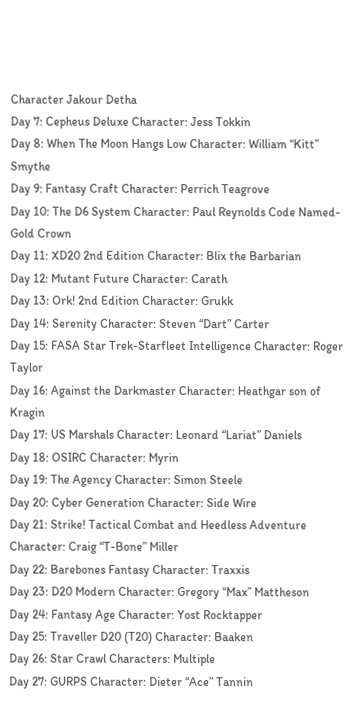Character Jakour Detha
Day 7: Cepheus Deluxe Character: Jess Tokkin
Day 8: When The Moon Hangs Low Character: William “Kitt” Smythe
Day 9: Fantasy Craft Character: Perrich Teagrove
Day 10: The D6 System Character: Paul Reynolds Code Named- Gold Crown
Day 11: XD20 2nd Edition Character: Blix the Barbarian
Day 12: Mutant Future Character: Carath
Day 13: Ork! 2nd Edition Character: Grukk
Day 14: Serenity Character: Steven “Dart” Carter
Day 15: FASA Star Trek-Starfleet Intelligence Character: Roger Taylor
Day 16: Against the Darkmaster Character: Heathgar son of Kragin
Day 17: US Marshals Character: Leonard “Lariat” Daniels
Day 18: OSIRC Character: Myrin
Day 19: The Agency Character: Simon Steele
Day 20: Cyber Generation Character: Side Wire
Day 21: Strike! Tactical Combat and Heedless Adventure Character: Craig “T-Bone” Miller
Day 22: Barebones Fantasy Character: Traxxis
Day 23: D20 Modern Character: Gregory “Max” Mattheson
Day 24: Fantasy Age Character: Yost Rocktapper
Day 25: Traveller D20 (T20) Character: Baaken
Day 26: Star Crawl Characters: Multiple
Day 27: GURPS Character: Dieter “Ace” Tannin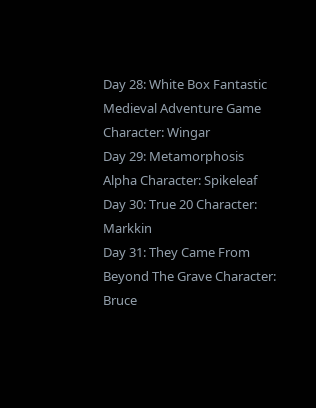Day 28: White Box Fantastic Medieval Adventure Game Character: Wingar
Day 29: Metamorphosis Alpha Character: Spikeleaf
Day 30: True 20 Character: Markkin
Day 31: They Came From Beyond The Grave Character: Bruce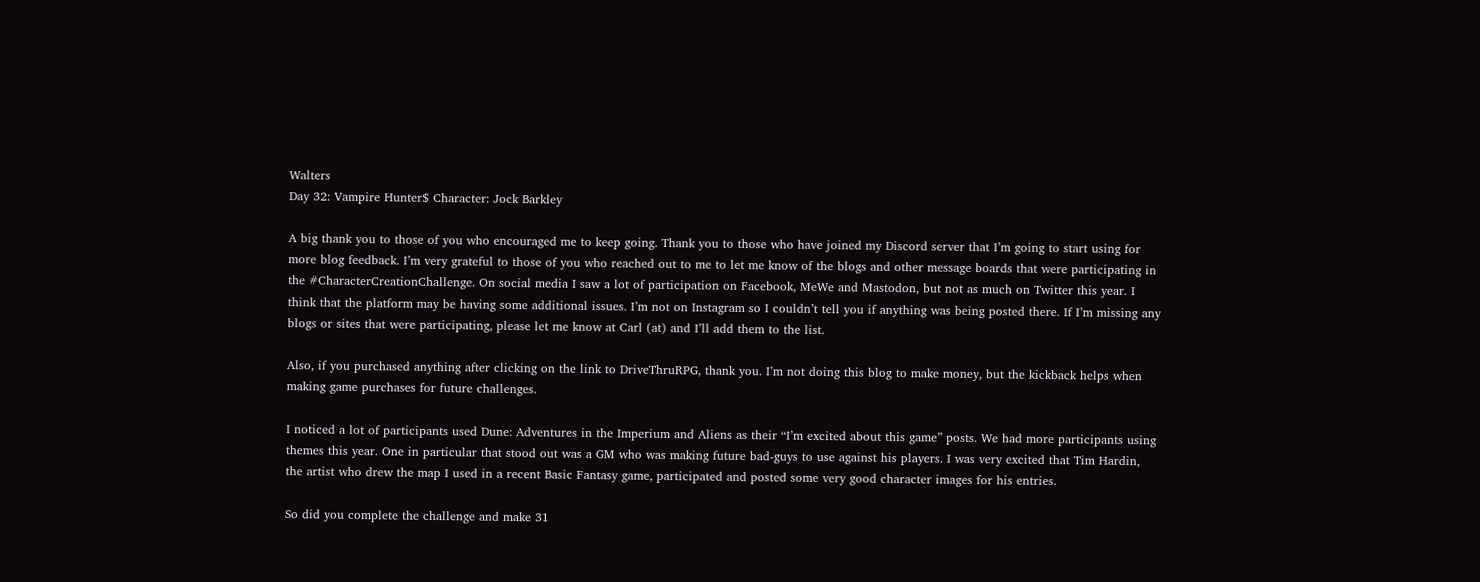Walters
Day 32: Vampire Hunter$ Character: Jock Barkley

A big thank you to those of you who encouraged me to keep going. Thank you to those who have joined my Discord server that I’m going to start using for more blog feedback. I’m very grateful to those of you who reached out to me to let me know of the blogs and other message boards that were participating in the #CharacterCreationChallenge. On social media I saw a lot of participation on Facebook, MeWe and Mastodon, but not as much on Twitter this year. I think that the platform may be having some additional issues. I’m not on Instagram so I couldn’t tell you if anything was being posted there. If I’m missing any blogs or sites that were participating, please let me know at Carl (at) and I’ll add them to the list.

Also, if you purchased anything after clicking on the link to DriveThruRPG, thank you. I’m not doing this blog to make money, but the kickback helps when making game purchases for future challenges.

I noticed a lot of participants used Dune: Adventures in the Imperium and Aliens as their “I’m excited about this game” posts. We had more participants using themes this year. One in particular that stood out was a GM who was making future bad-guys to use against his players. I was very excited that Tim Hardin, the artist who drew the map I used in a recent Basic Fantasy game, participated and posted some very good character images for his entries.

So did you complete the challenge and make 31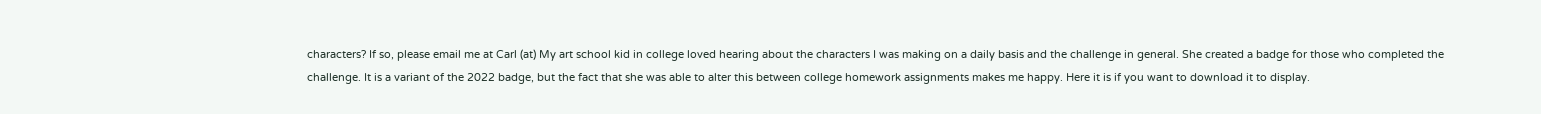characters? If so, please email me at Carl (at) My art school kid in college loved hearing about the characters I was making on a daily basis and the challenge in general. She created a badge for those who completed the challenge. It is a variant of the 2022 badge, but the fact that she was able to alter this between college homework assignments makes me happy. Here it is if you want to download it to display.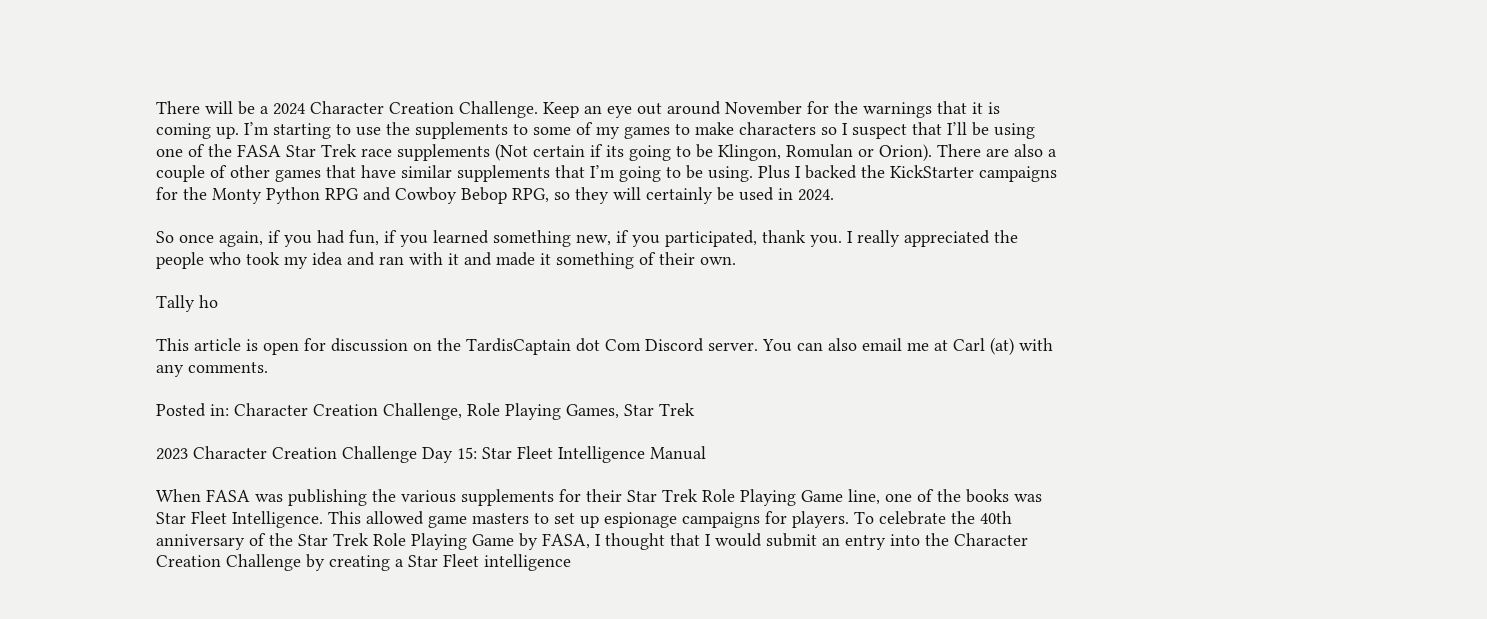There will be a 2024 Character Creation Challenge. Keep an eye out around November for the warnings that it is coming up. I’m starting to use the supplements to some of my games to make characters so I suspect that I’ll be using one of the FASA Star Trek race supplements (Not certain if its going to be Klingon, Romulan or Orion). There are also a couple of other games that have similar supplements that I’m going to be using. Plus I backed the KickStarter campaigns for the Monty Python RPG and Cowboy Bebop RPG, so they will certainly be used in 2024.

So once again, if you had fun, if you learned something new, if you participated, thank you. I really appreciated the people who took my idea and ran with it and made it something of their own.

Tally ho

This article is open for discussion on the TardisCaptain dot Com Discord server. You can also email me at Carl (at) with any comments.

Posted in: Character Creation Challenge, Role Playing Games, Star Trek

2023 Character Creation Challenge Day 15: Star Fleet Intelligence Manual

When FASA was publishing the various supplements for their Star Trek Role Playing Game line, one of the books was Star Fleet Intelligence. This allowed game masters to set up espionage campaigns for players. To celebrate the 40th anniversary of the Star Trek Role Playing Game by FASA, I thought that I would submit an entry into the Character Creation Challenge by creating a Star Fleet intelligence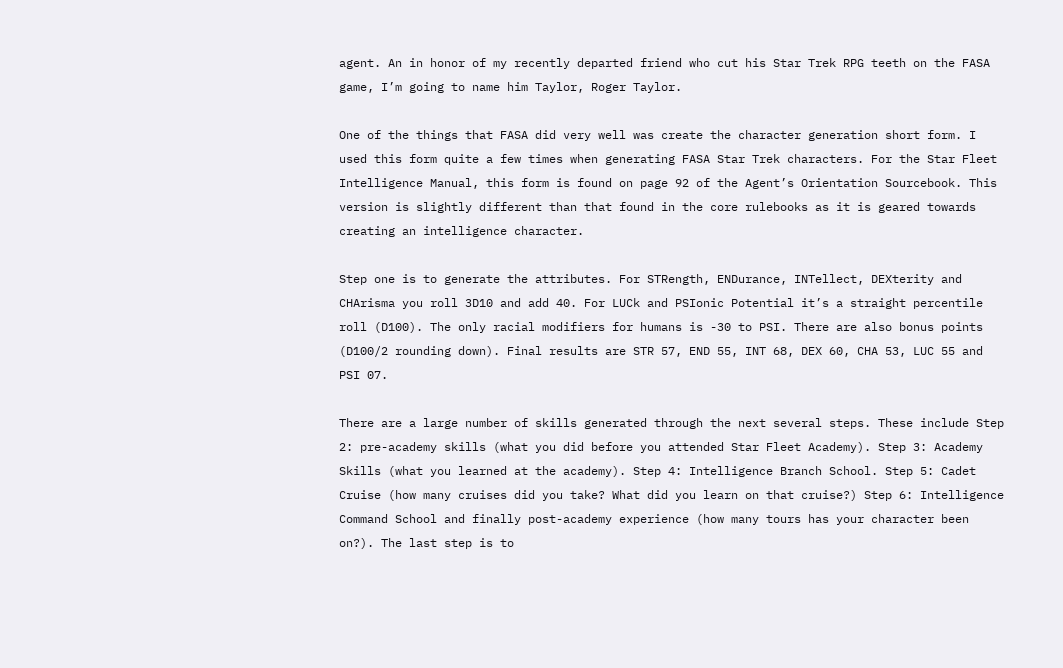agent. An in honor of my recently departed friend who cut his Star Trek RPG teeth on the FASA game, I’m going to name him Taylor, Roger Taylor.

One of the things that FASA did very well was create the character generation short form. I used this form quite a few times when generating FASA Star Trek characters. For the Star Fleet Intelligence Manual, this form is found on page 92 of the Agent’s Orientation Sourcebook. This version is slightly different than that found in the core rulebooks as it is geared towards creating an intelligence character.

Step one is to generate the attributes. For STRength, ENDurance, INTellect, DEXterity and CHArisma you roll 3D10 and add 40. For LUCk and PSIonic Potential it’s a straight percentile roll (D100). The only racial modifiers for humans is -30 to PSI. There are also bonus points (D100/2 rounding down). Final results are STR 57, END 55, INT 68, DEX 60, CHA 53, LUC 55 and PSI 07.

There are a large number of skills generated through the next several steps. These include Step 2: pre-academy skills (what you did before you attended Star Fleet Academy). Step 3: Academy Skills (what you learned at the academy). Step 4: Intelligence Branch School. Step 5: Cadet Cruise (how many cruises did you take? What did you learn on that cruise?) Step 6: Intelligence Command School and finally post-academy experience (how many tours has your character been on?). The last step is to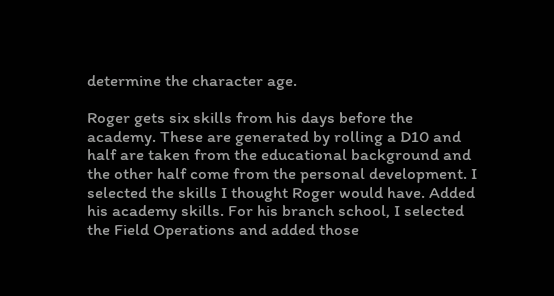determine the character age.

Roger gets six skills from his days before the academy. These are generated by rolling a D10 and half are taken from the educational background and the other half come from the personal development. I selected the skills I thought Roger would have. Added his academy skills. For his branch school, I selected the Field Operations and added those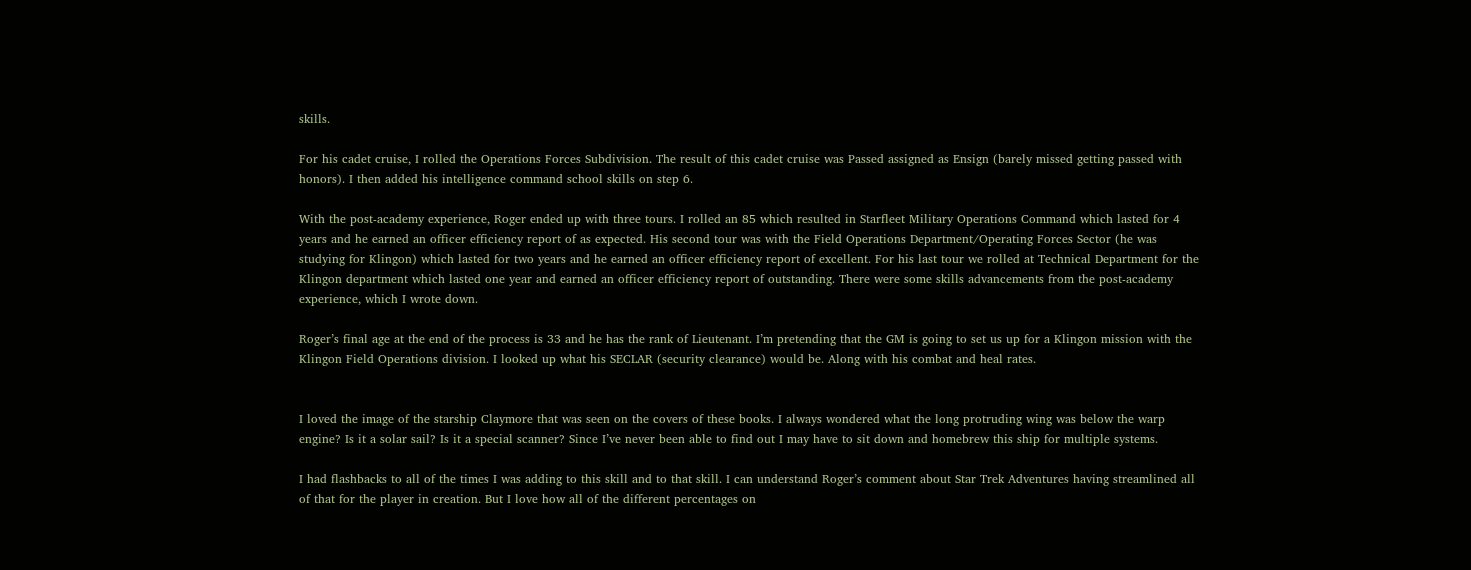skills.

For his cadet cruise, I rolled the Operations Forces Subdivision. The result of this cadet cruise was Passed assigned as Ensign (barely missed getting passed with honors). I then added his intelligence command school skills on step 6.

With the post-academy experience, Roger ended up with three tours. I rolled an 85 which resulted in Starfleet Military Operations Command which lasted for 4 years and he earned an officer efficiency report of as expected. His second tour was with the Field Operations Department/Operating Forces Sector (he was studying for Klingon) which lasted for two years and he earned an officer efficiency report of excellent. For his last tour we rolled at Technical Department for the Klingon department which lasted one year and earned an officer efficiency report of outstanding. There were some skills advancements from the post-academy experience, which I wrote down.

Roger’s final age at the end of the process is 33 and he has the rank of Lieutenant. I’m pretending that the GM is going to set us up for a Klingon mission with the Klingon Field Operations division. I looked up what his SECLAR (security clearance) would be. Along with his combat and heal rates.


I loved the image of the starship Claymore that was seen on the covers of these books. I always wondered what the long protruding wing was below the warp engine? Is it a solar sail? Is it a special scanner? Since I’ve never been able to find out I may have to sit down and homebrew this ship for multiple systems.

I had flashbacks to all of the times I was adding to this skill and to that skill. I can understand Roger’s comment about Star Trek Adventures having streamlined all of that for the player in creation. But I love how all of the different percentages on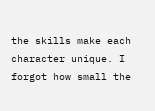the skills make each character unique. I forgot how small the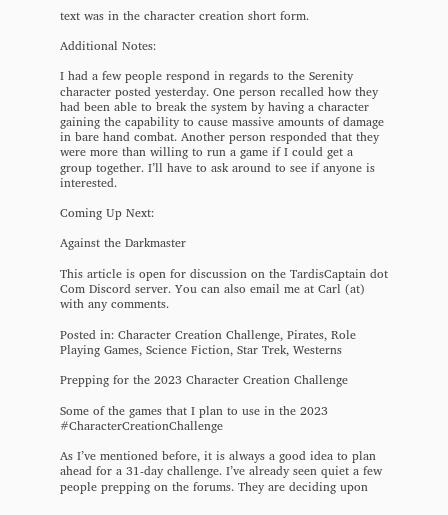text was in the character creation short form.

Additional Notes:

I had a few people respond in regards to the Serenity character posted yesterday. One person recalled how they had been able to break the system by having a character gaining the capability to cause massive amounts of damage in bare hand combat. Another person responded that they were more than willing to run a game if I could get a group together. I’ll have to ask around to see if anyone is interested.

Coming Up Next:

Against the Darkmaster

This article is open for discussion on the TardisCaptain dot Com Discord server. You can also email me at Carl (at) with any comments.

Posted in: Character Creation Challenge, Pirates, Role Playing Games, Science Fiction, Star Trek, Westerns

Prepping for the 2023 Character Creation Challenge

Some of the games that I plan to use in the 2023 #CharacterCreationChallenge

As I’ve mentioned before, it is always a good idea to plan ahead for a 31-day challenge. I’ve already seen quiet a few people prepping on the forums. They are deciding upon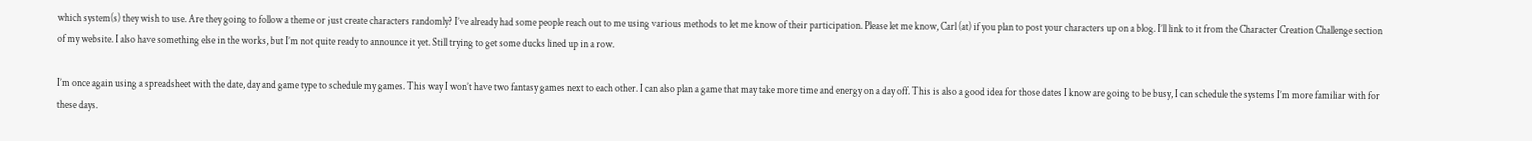which system(s) they wish to use. Are they going to follow a theme or just create characters randomly? I’ve already had some people reach out to me using various methods to let me know of their participation. Please let me know, Carl (at) if you plan to post your characters up on a blog. I’ll link to it from the Character Creation Challenge section of my website. I also have something else in the works, but I’m not quite ready to announce it yet. Still trying to get some ducks lined up in a row.

I’m once again using a spreadsheet with the date, day and game type to schedule my games. This way I won’t have two fantasy games next to each other. I can also plan a game that may take more time and energy on a day off. This is also a good idea for those dates I know are going to be busy, I can schedule the systems I’m more familiar with for these days.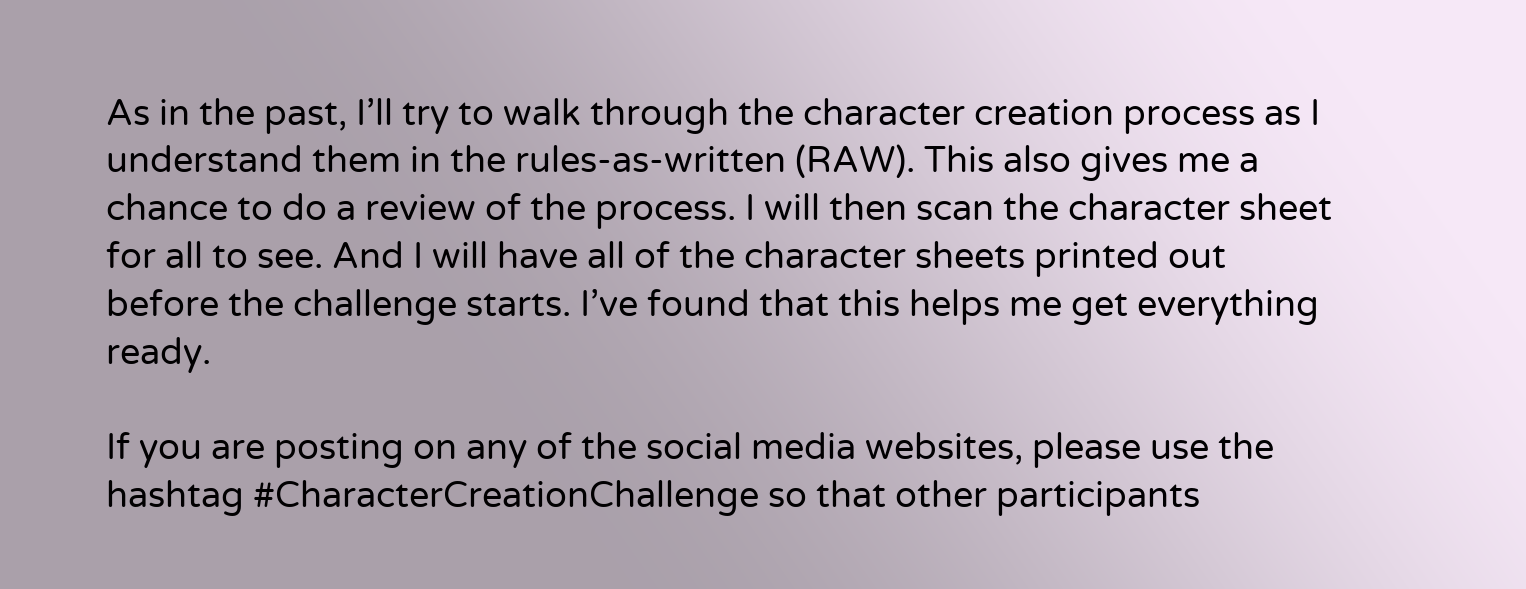As in the past, I’ll try to walk through the character creation process as I understand them in the rules-as-written (RAW). This also gives me a chance to do a review of the process. I will then scan the character sheet for all to see. And I will have all of the character sheets printed out before the challenge starts. I’ve found that this helps me get everything ready.

If you are posting on any of the social media websites, please use the hashtag #CharacterCreationChallenge so that other participants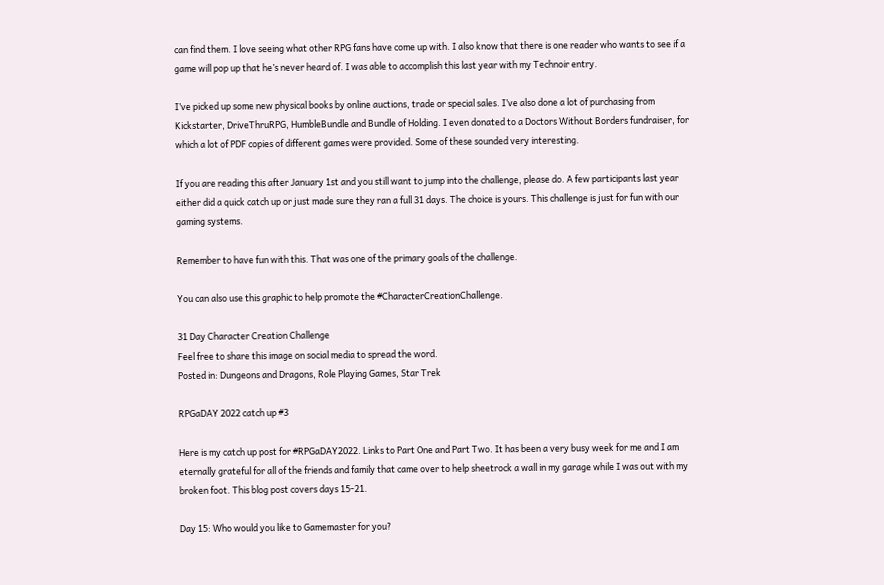can find them. I love seeing what other RPG fans have come up with. I also know that there is one reader who wants to see if a game will pop up that he’s never heard of. I was able to accomplish this last year with my Technoir entry.

I’ve picked up some new physical books by online auctions, trade or special sales. I’ve also done a lot of purchasing from Kickstarter, DriveThruRPG, HumbleBundle and Bundle of Holding. I even donated to a Doctors Without Borders fundraiser, for which a lot of PDF copies of different games were provided. Some of these sounded very interesting.

If you are reading this after January 1st and you still want to jump into the challenge, please do. A few participants last year either did a quick catch up or just made sure they ran a full 31 days. The choice is yours. This challenge is just for fun with our gaming systems.

Remember to have fun with this. That was one of the primary goals of the challenge.

You can also use this graphic to help promote the #CharacterCreationChallenge.

31 Day Character Creation Challenge
Feel free to share this image on social media to spread the word.
Posted in: Dungeons and Dragons, Role Playing Games, Star Trek

RPGaDAY 2022 catch up #3

Here is my catch up post for #RPGaDAY2022. Links to Part One and Part Two. It has been a very busy week for me and I am eternally grateful for all of the friends and family that came over to help sheetrock a wall in my garage while I was out with my broken foot. This blog post covers days 15-21.

Day 15: Who would you like to Gamemaster for you?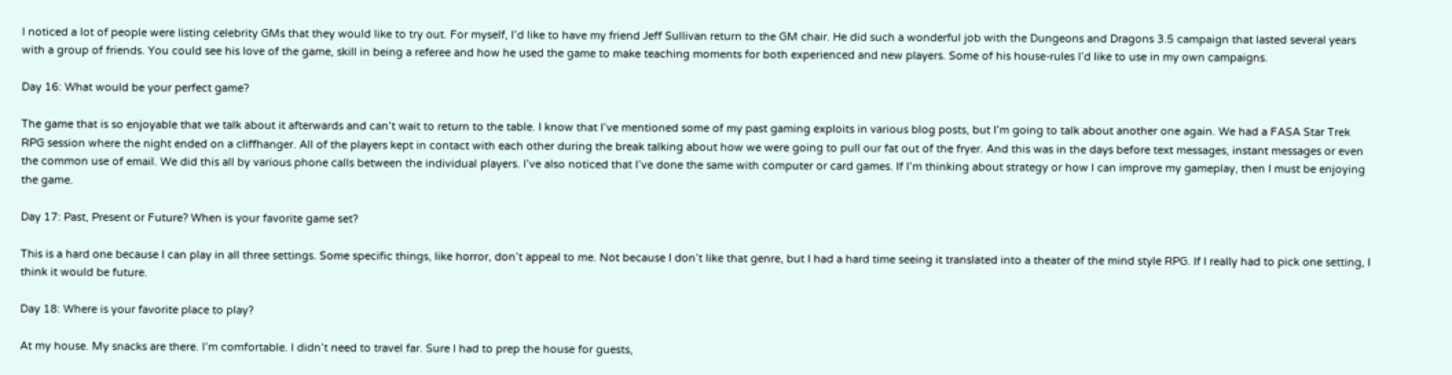I noticed a lot of people were listing celebrity GMs that they would like to try out. For myself, I’d like to have my friend Jeff Sullivan return to the GM chair. He did such a wonderful job with the Dungeons and Dragons 3.5 campaign that lasted several years with a group of friends. You could see his love of the game, skill in being a referee and how he used the game to make teaching moments for both experienced and new players. Some of his house-rules I’d like to use in my own campaigns.

Day 16: What would be your perfect game?

The game that is so enjoyable that we talk about it afterwards and can’t wait to return to the table. I know that I’ve mentioned some of my past gaming exploits in various blog posts, but I’m going to talk about another one again. We had a FASA Star Trek RPG session where the night ended on a cliffhanger. All of the players kept in contact with each other during the break talking about how we were going to pull our fat out of the fryer. And this was in the days before text messages, instant messages or even the common use of email. We did this all by various phone calls between the individual players. I’ve also noticed that I’ve done the same with computer or card games. If I’m thinking about strategy or how I can improve my gameplay, then I must be enjoying the game.

Day 17: Past, Present or Future? When is your favorite game set?

This is a hard one because I can play in all three settings. Some specific things, like horror, don’t appeal to me. Not because I don’t like that genre, but I had a hard time seeing it translated into a theater of the mind style RPG. If I really had to pick one setting, I think it would be future.

Day 18: Where is your favorite place to play?

At my house. My snacks are there. I’m comfortable. I didn’t need to travel far. Sure I had to prep the house for guests,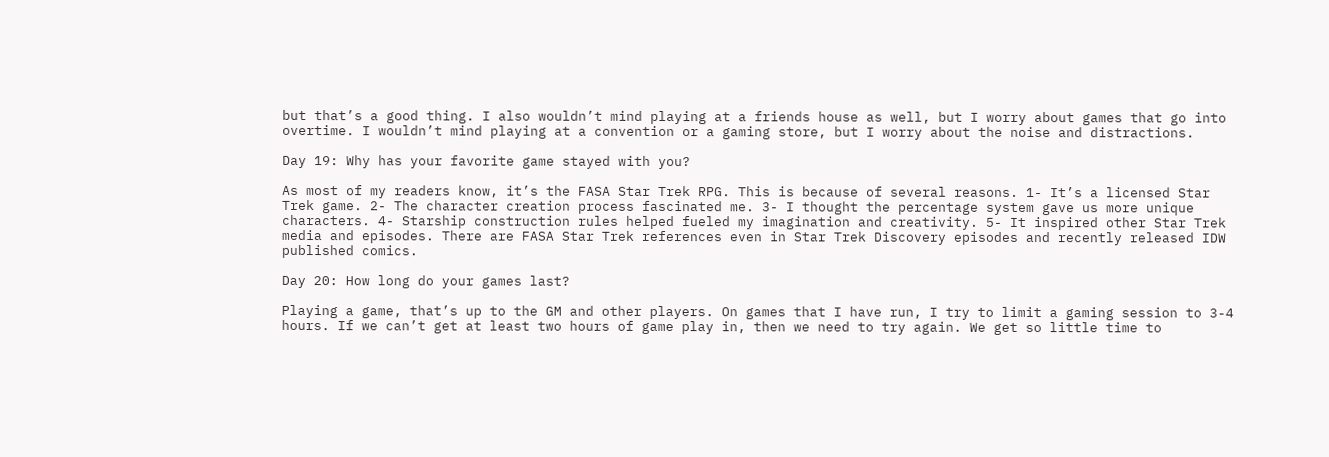but that’s a good thing. I also wouldn’t mind playing at a friends house as well, but I worry about games that go into overtime. I wouldn’t mind playing at a convention or a gaming store, but I worry about the noise and distractions.

Day 19: Why has your favorite game stayed with you?

As most of my readers know, it’s the FASA Star Trek RPG. This is because of several reasons. 1- It’s a licensed Star Trek game. 2- The character creation process fascinated me. 3- I thought the percentage system gave us more unique characters. 4- Starship construction rules helped fueled my imagination and creativity. 5- It inspired other Star Trek media and episodes. There are FASA Star Trek references even in Star Trek Discovery episodes and recently released IDW published comics.

Day 20: How long do your games last?

Playing a game, that’s up to the GM and other players. On games that I have run, I try to limit a gaming session to 3-4 hours. If we can’t get at least two hours of game play in, then we need to try again. We get so little time to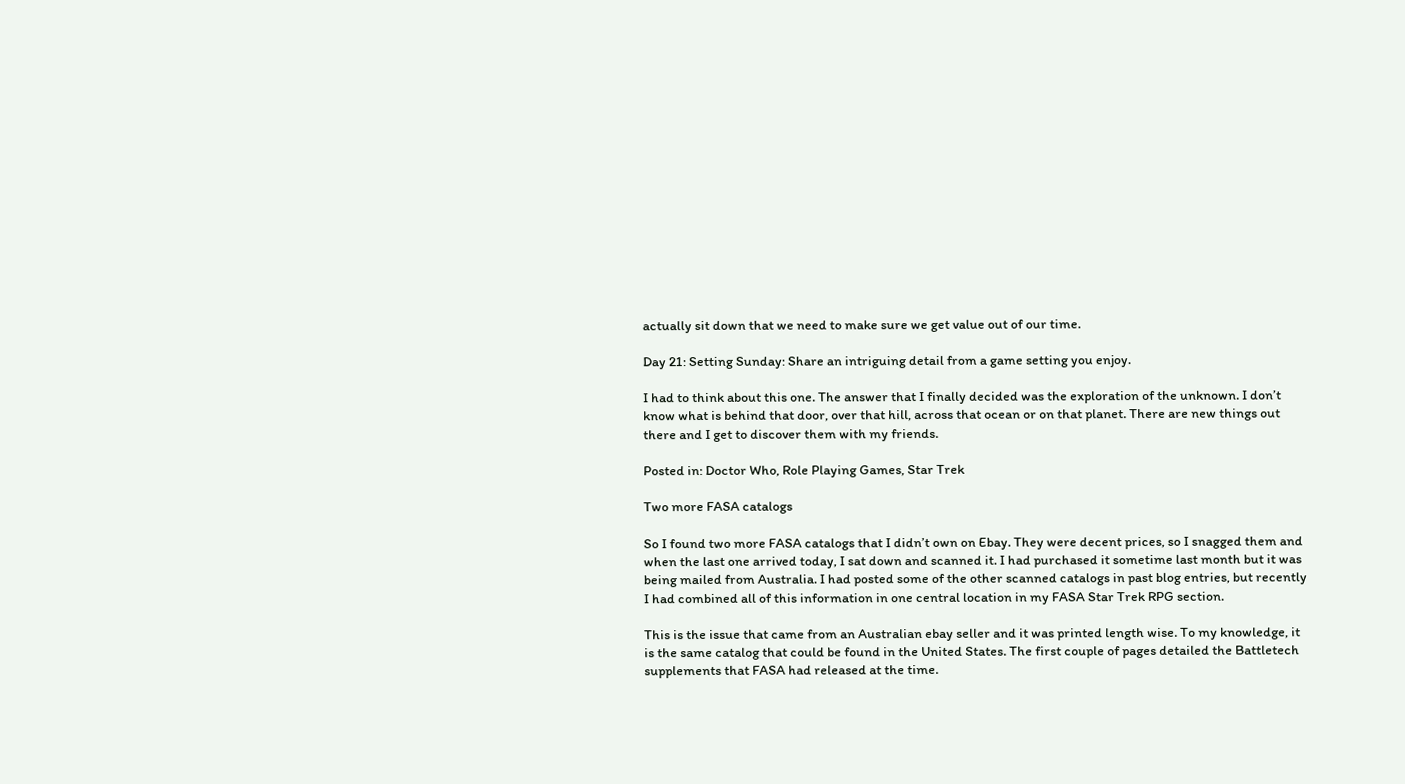actually sit down that we need to make sure we get value out of our time.

Day 21: Setting Sunday: Share an intriguing detail from a game setting you enjoy.

I had to think about this one. The answer that I finally decided was the exploration of the unknown. I don’t know what is behind that door, over that hill, across that ocean or on that planet. There are new things out there and I get to discover them with my friends.

Posted in: Doctor Who, Role Playing Games, Star Trek

Two more FASA catalogs

So I found two more FASA catalogs that I didn’t own on Ebay. They were decent prices, so I snagged them and when the last one arrived today, I sat down and scanned it. I had purchased it sometime last month but it was being mailed from Australia. I had posted some of the other scanned catalogs in past blog entries, but recently I had combined all of this information in one central location in my FASA Star Trek RPG section.

This is the issue that came from an Australian ebay seller and it was printed length wise. To my knowledge, it is the same catalog that could be found in the United States. The first couple of pages detailed the Battletech supplements that FASA had released at the time.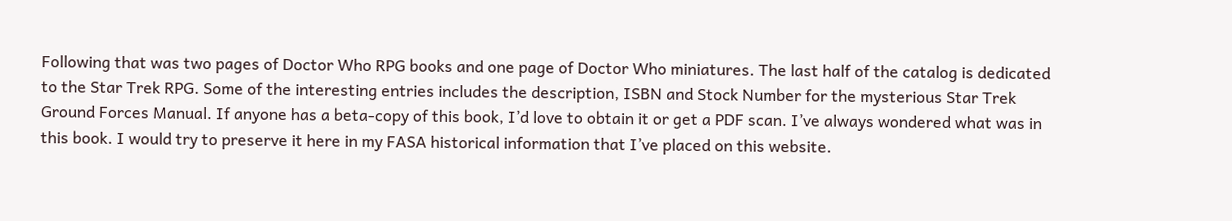Following that was two pages of Doctor Who RPG books and one page of Doctor Who miniatures. The last half of the catalog is dedicated to the Star Trek RPG. Some of the interesting entries includes the description, ISBN and Stock Number for the mysterious Star Trek Ground Forces Manual. If anyone has a beta-copy of this book, I’d love to obtain it or get a PDF scan. I’ve always wondered what was in this book. I would try to preserve it here in my FASA historical information that I’ve placed on this website.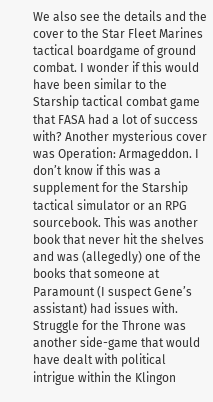We also see the details and the cover to the Star Fleet Marines tactical boardgame of ground combat. I wonder if this would have been similar to the Starship tactical combat game that FASA had a lot of success with? Another mysterious cover was Operation: Armageddon. I don’t know if this was a supplement for the Starship tactical simulator or an RPG sourcebook. This was another book that never hit the shelves and was (allegedly) one of the books that someone at Paramount (I suspect Gene’s assistant) had issues with. Struggle for the Throne was another side-game that would have dealt with political intrigue within the Klingon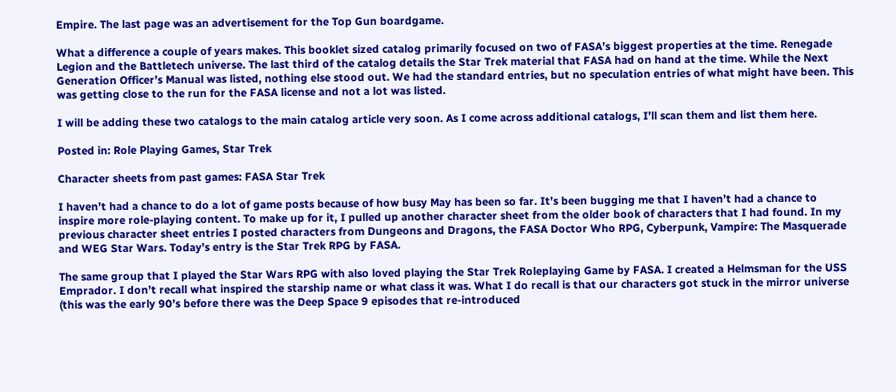Empire. The last page was an advertisement for the Top Gun boardgame.

What a difference a couple of years makes. This booklet sized catalog primarily focused on two of FASA’s biggest properties at the time. Renegade Legion and the Battletech universe. The last third of the catalog details the Star Trek material that FASA had on hand at the time. While the Next Generation Officer’s Manual was listed, nothing else stood out. We had the standard entries, but no speculation entries of what might have been. This was getting close to the run for the FASA license and not a lot was listed.

I will be adding these two catalogs to the main catalog article very soon. As I come across additional catalogs, I’ll scan them and list them here.

Posted in: Role Playing Games, Star Trek

Character sheets from past games: FASA Star Trek

I haven’t had a chance to do a lot of game posts because of how busy May has been so far. It’s been bugging me that I haven’t had a chance to inspire more role-playing content. To make up for it, I pulled up another character sheet from the older book of characters that I had found. In my previous character sheet entries I posted characters from Dungeons and Dragons, the FASA Doctor Who RPG, Cyberpunk, Vampire: The Masquerade and WEG Star Wars. Today’s entry is the Star Trek RPG by FASA.

The same group that I played the Star Wars RPG with also loved playing the Star Trek Roleplaying Game by FASA. I created a Helmsman for the USS Emprador. I don’t recall what inspired the starship name or what class it was. What I do recall is that our characters got stuck in the mirror universe (this was the early 90’s before there was the Deep Space 9 episodes that re-introduced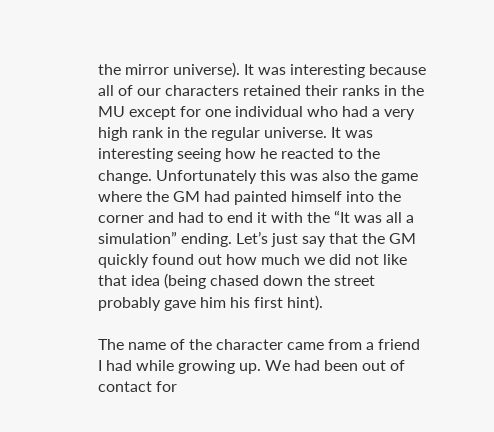the mirror universe). It was interesting because all of our characters retained their ranks in the MU except for one individual who had a very high rank in the regular universe. It was interesting seeing how he reacted to the change. Unfortunately this was also the game where the GM had painted himself into the corner and had to end it with the “It was all a simulation” ending. Let’s just say that the GM quickly found out how much we did not like that idea (being chased down the street probably gave him his first hint).

The name of the character came from a friend I had while growing up. We had been out of contact for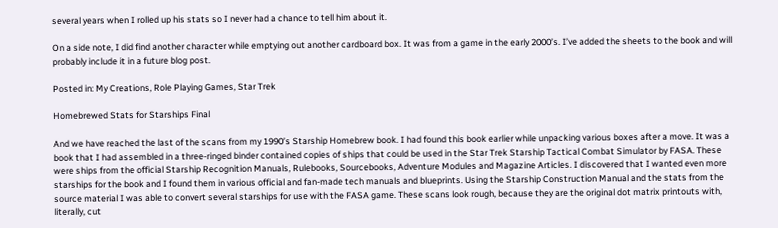several years when I rolled up his stats so I never had a chance to tell him about it.

On a side note, I did find another character while emptying out another cardboard box. It was from a game in the early 2000’s. I’ve added the sheets to the book and will probably include it in a future blog post.

Posted in: My Creations, Role Playing Games, Star Trek

Homebrewed Stats for Starships Final

And we have reached the last of the scans from my 1990’s Starship Homebrew book. I had found this book earlier while unpacking various boxes after a move. It was a book that I had assembled in a three-ringed binder contained copies of ships that could be used in the Star Trek Starship Tactical Combat Simulator by FASA. These were ships from the official Starship Recognition Manuals, Rulebooks, Sourcebooks, Adventure Modules and Magazine Articles. I discovered that I wanted even more starships for the book and I found them in various official and fan-made tech manuals and blueprints. Using the Starship Construction Manual and the stats from the source material I was able to convert several starships for use with the FASA game. These scans look rough, because they are the original dot matrix printouts with, literally, cut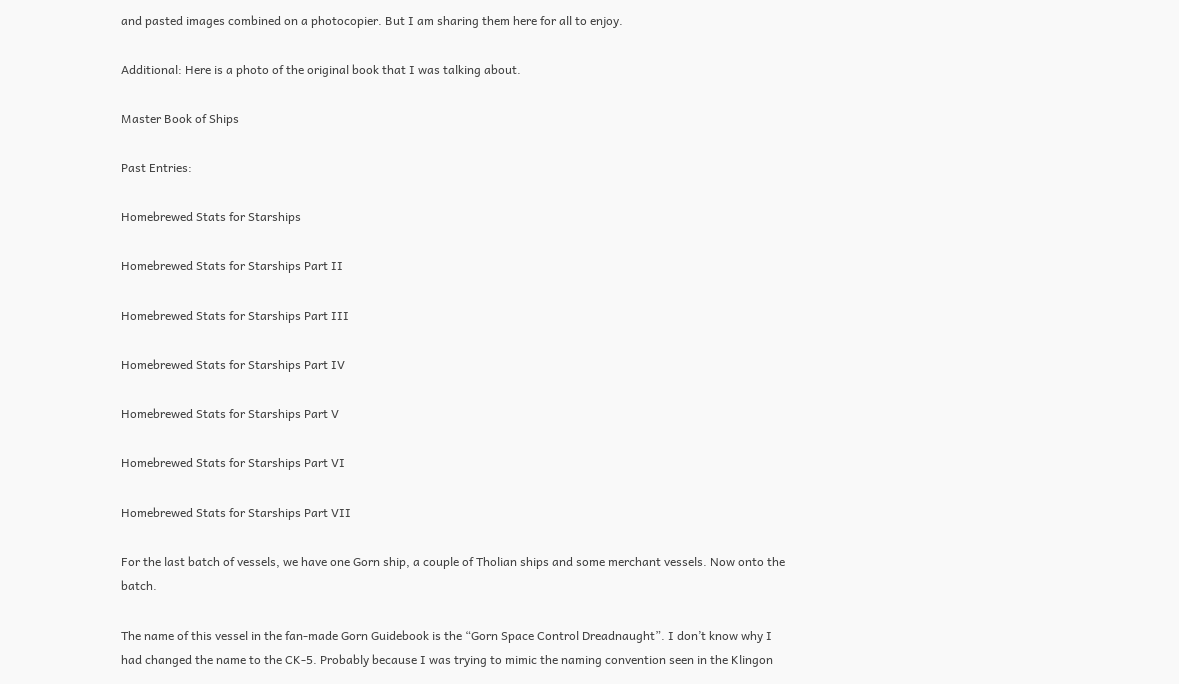and pasted images combined on a photocopier. But I am sharing them here for all to enjoy.

Additional: Here is a photo of the original book that I was talking about.

Master Book of Ships

Past Entries:

Homebrewed Stats for Starships

Homebrewed Stats for Starships Part II

Homebrewed Stats for Starships Part III

Homebrewed Stats for Starships Part IV

Homebrewed Stats for Starships Part V

Homebrewed Stats for Starships Part VI

Homebrewed Stats for Starships Part VII

For the last batch of vessels, we have one Gorn ship, a couple of Tholian ships and some merchant vessels. Now onto the batch.

The name of this vessel in the fan-made Gorn Guidebook is the “Gorn Space Control Dreadnaught”. I don’t know why I had changed the name to the CK-5. Probably because I was trying to mimic the naming convention seen in the Klingon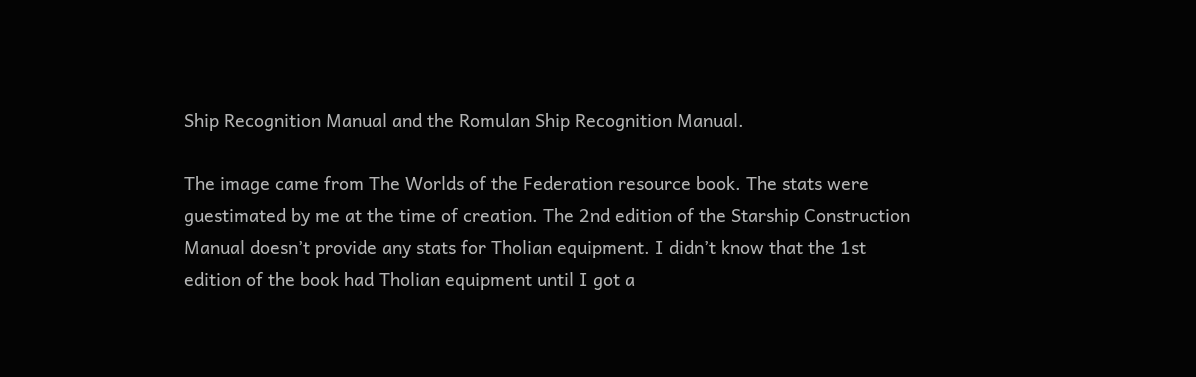Ship Recognition Manual and the Romulan Ship Recognition Manual.

The image came from The Worlds of the Federation resource book. The stats were guestimated by me at the time of creation. The 2nd edition of the Starship Construction Manual doesn’t provide any stats for Tholian equipment. I didn’t know that the 1st edition of the book had Tholian equipment until I got a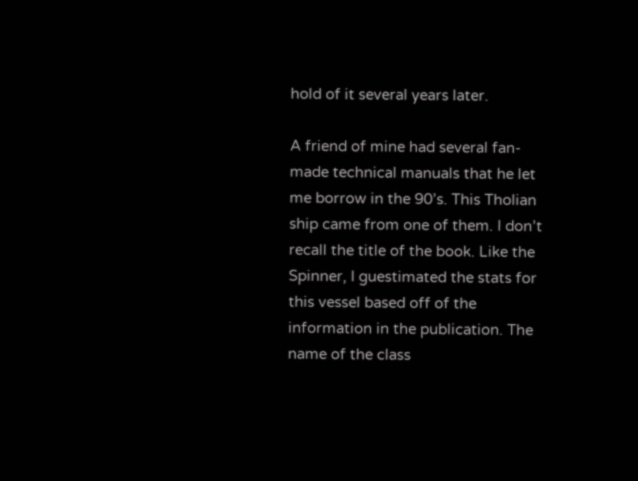hold of it several years later.

A friend of mine had several fan-made technical manuals that he let me borrow in the 90’s. This Tholian ship came from one of them. I don’t recall the title of the book. Like the Spinner, I guestimated the stats for this vessel based off of the information in the publication. The name of the class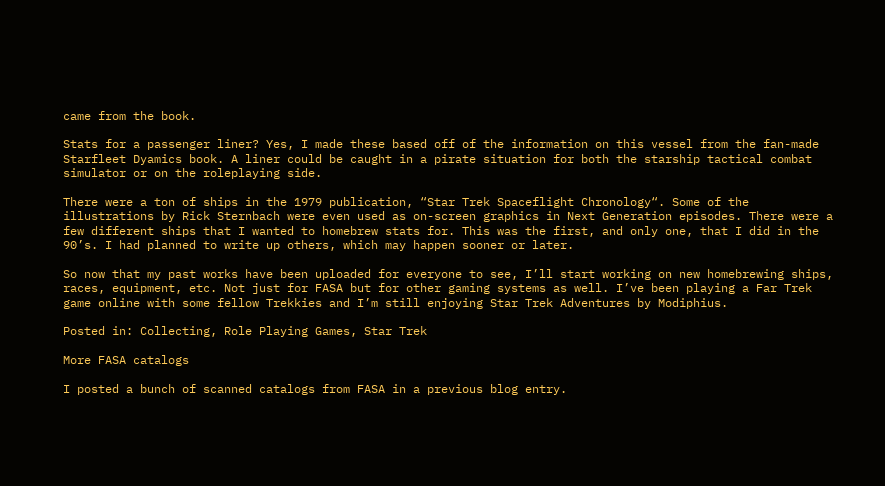came from the book.

Stats for a passenger liner? Yes, I made these based off of the information on this vessel from the fan-made Starfleet Dyamics book. A liner could be caught in a pirate situation for both the starship tactical combat simulator or on the roleplaying side.

There were a ton of ships in the 1979 publication, “Star Trek Spaceflight Chronology“. Some of the illustrations by Rick Sternbach were even used as on-screen graphics in Next Generation episodes. There were a few different ships that I wanted to homebrew stats for. This was the first, and only one, that I did in the 90’s. I had planned to write up others, which may happen sooner or later.

So now that my past works have been uploaded for everyone to see, I’ll start working on new homebrewing ships, races, equipment, etc. Not just for FASA but for other gaming systems as well. I’ve been playing a Far Trek game online with some fellow Trekkies and I’m still enjoying Star Trek Adventures by Modiphius.

Posted in: Collecting, Role Playing Games, Star Trek

More FASA catalogs

I posted a bunch of scanned catalogs from FASA in a previous blog entry.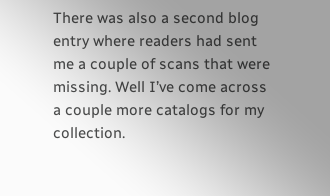There was also a second blog entry where readers had sent me a couple of scans that were missing. Well I’ve come across a couple more catalogs for my collection.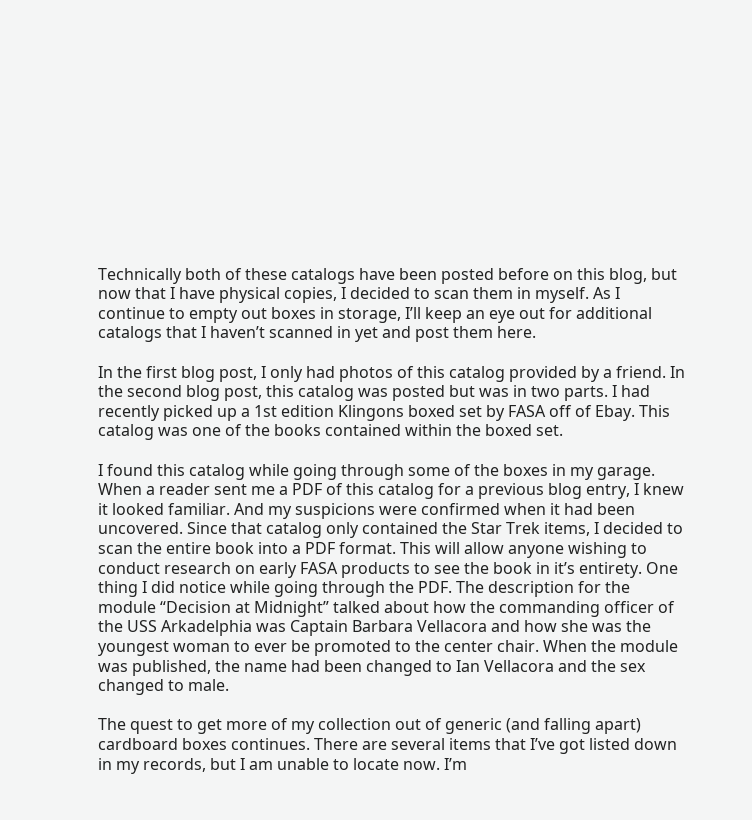Technically both of these catalogs have been posted before on this blog, but now that I have physical copies, I decided to scan them in myself. As I continue to empty out boxes in storage, I’ll keep an eye out for additional catalogs that I haven’t scanned in yet and post them here.

In the first blog post, I only had photos of this catalog provided by a friend. In the second blog post, this catalog was posted but was in two parts. I had recently picked up a 1st edition Klingons boxed set by FASA off of Ebay. This catalog was one of the books contained within the boxed set.

I found this catalog while going through some of the boxes in my garage. When a reader sent me a PDF of this catalog for a previous blog entry, I knew it looked familiar. And my suspicions were confirmed when it had been uncovered. Since that catalog only contained the Star Trek items, I decided to scan the entire book into a PDF format. This will allow anyone wishing to conduct research on early FASA products to see the book in it’s entirety. One thing I did notice while going through the PDF. The description for the module “Decision at Midnight” talked about how the commanding officer of the USS Arkadelphia was Captain Barbara Vellacora and how she was the youngest woman to ever be promoted to the center chair. When the module was published, the name had been changed to Ian Vellacora and the sex changed to male.

The quest to get more of my collection out of generic (and falling apart) cardboard boxes continues. There are several items that I’ve got listed down in my records, but I am unable to locate now. I’m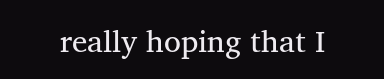really hoping that I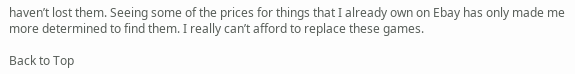haven’t lost them. Seeing some of the prices for things that I already own on Ebay has only made me more determined to find them. I really can’t afford to replace these games.

Back to Top